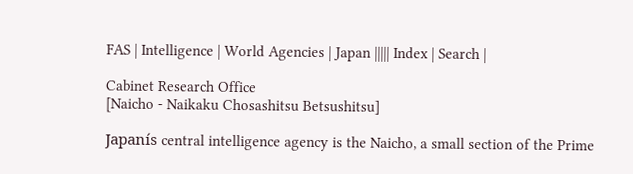FAS | Intelligence | World Agencies | Japan ||||| Index | Search |

Cabinet Research Office
[Naicho - Naikaku Chosashitsu Betsushitsu]

Japanís central intelligence agency is the Naicho, a small section of the Prime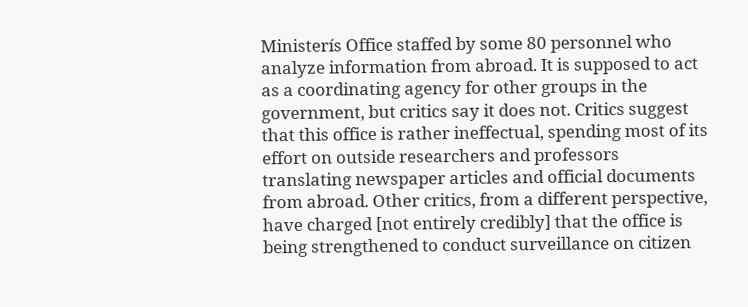Ministerís Office staffed by some 80 personnel who analyze information from abroad. It is supposed to act as a coordinating agency for other groups in the government, but critics say it does not. Critics suggest that this office is rather ineffectual, spending most of its effort on outside researchers and professors translating newspaper articles and official documents from abroad. Other critics, from a different perspective, have charged [not entirely credibly] that the office is being strengthened to conduct surveillance on citizen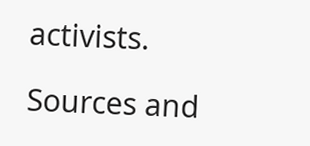activists.

Sources and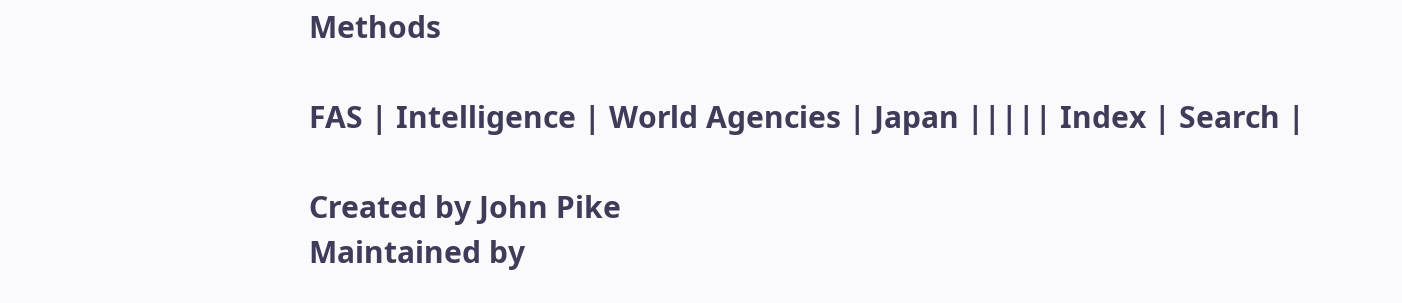Methods

FAS | Intelligence | World Agencies | Japan ||||| Index | Search |

Created by John Pike
Maintained by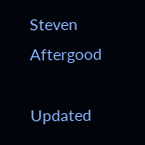Steven Aftergood

Updated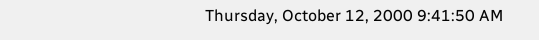Thursday, October 12, 2000 9:41:50 AM